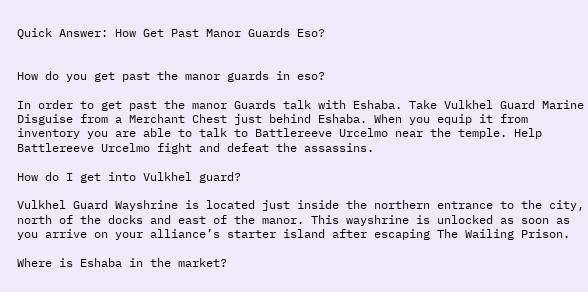Quick Answer: How Get Past Manor Guards Eso?


How do you get past the manor guards in eso?

In order to get past the manor Guards talk with Eshaba. Take Vulkhel Guard Marine Disguise from a Merchant Chest just behind Eshaba. When you equip it from inventory you are able to talk to Battlereeve Urcelmo near the temple. Help Battlereeve Urcelmo fight and defeat the assassins.

How do I get into Vulkhel guard?

Vulkhel Guard Wayshrine is located just inside the northern entrance to the city, north of the docks and east of the manor. This wayshrine is unlocked as soon as you arrive on your alliance’s starter island after escaping The Wailing Prison.

Where is Eshaba in the market?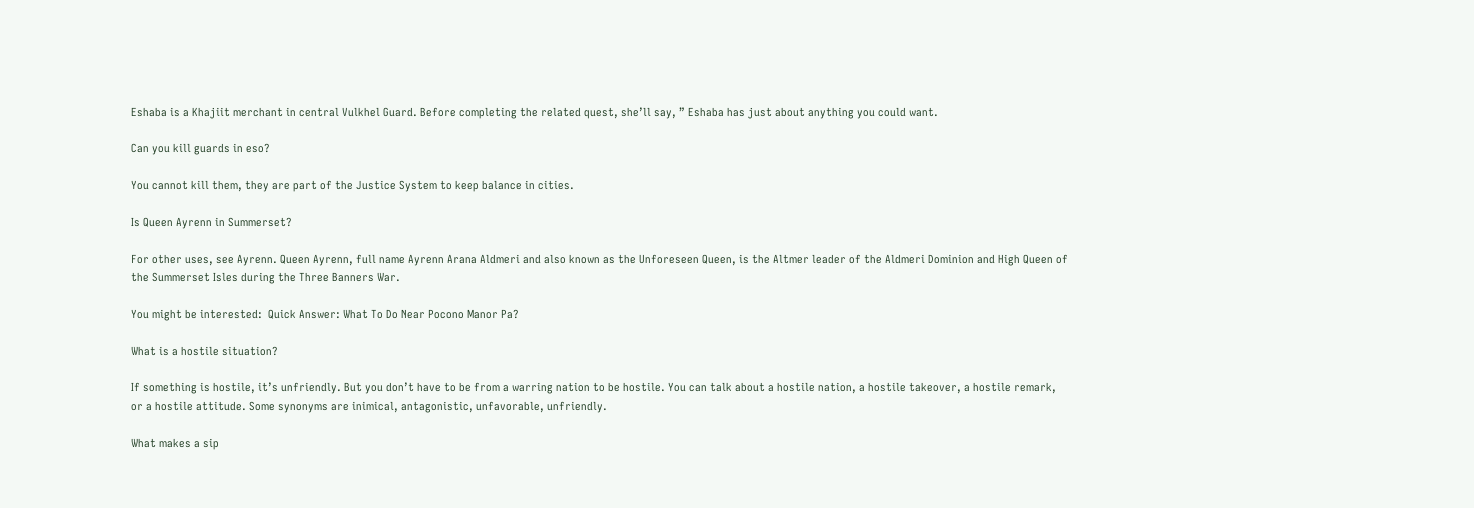Eshaba is a Khajiit merchant in central Vulkhel Guard. Before completing the related quest, she’ll say, ” Eshaba has just about anything you could want.

Can you kill guards in eso?

You cannot kill them, they are part of the Justice System to keep balance in cities.

Is Queen Ayrenn in Summerset?

For other uses, see Ayrenn. Queen Ayrenn, full name Ayrenn Arana Aldmeri and also known as the Unforeseen Queen, is the Altmer leader of the Aldmeri Dominion and High Queen of the Summerset Isles during the Three Banners War.

You might be interested:  Quick Answer: What To Do Near Pocono Manor Pa?

What is a hostile situation?

If something is hostile, it’s unfriendly. But you don’t have to be from a warring nation to be hostile. You can talk about a hostile nation, a hostile takeover, a hostile remark, or a hostile attitude. Some synonyms are inimical, antagonistic, unfavorable, unfriendly.

What makes a sip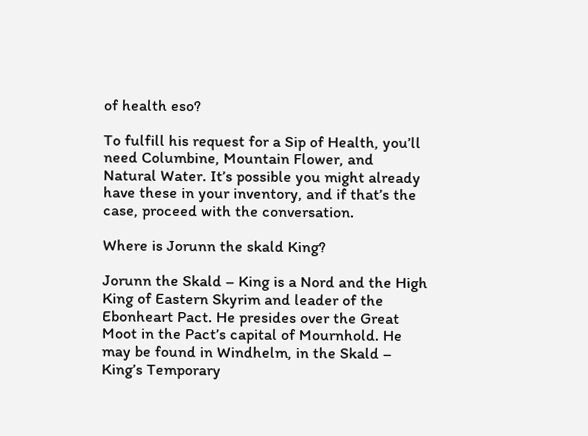of health eso?

To fulfill his request for a Sip of Health, you’ll need Columbine, Mountain Flower, and Natural Water. It’s possible you might already have these in your inventory, and if that’s the case, proceed with the conversation.

Where is Jorunn the skald King?

Jorunn the Skald – King is a Nord and the High King of Eastern Skyrim and leader of the Ebonheart Pact. He presides over the Great Moot in the Pact’s capital of Mournhold. He may be found in Windhelm, in the Skald – King’s Temporary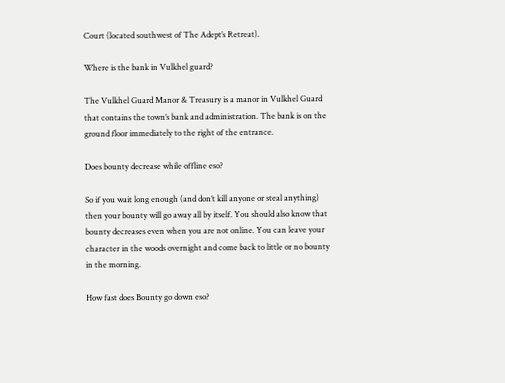Court (located southwest of The Adept’s Retreat).

Where is the bank in Vulkhel guard?

The Vulkhel Guard Manor & Treasury is a manor in Vulkhel Guard that contains the town’s bank and administration. The bank is on the ground floor immediately to the right of the entrance.

Does bounty decrease while offline eso?

So if you wait long enough (and don’t kill anyone or steal anything) then your bounty will go away all by itself. You should also know that bounty decreases even when you are not online. You can leave your character in the woods overnight and come back to little or no bounty in the morning.

How fast does Bounty go down eso?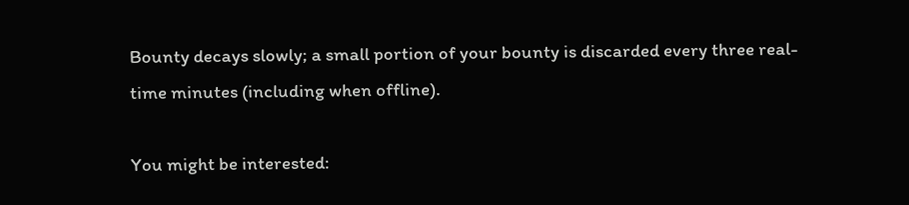Bounty decays slowly; a small portion of your bounty is discarded every three real-time minutes (including when offline).

You might be interested: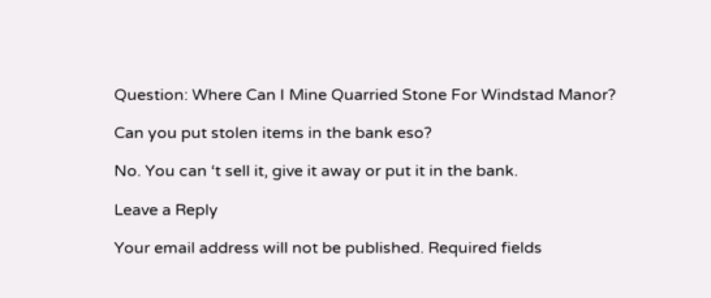Question: Where Can I Mine Quarried Stone For Windstad Manor?

Can you put stolen items in the bank eso?

No. You can ‘t sell it, give it away or put it in the bank.

Leave a Reply

Your email address will not be published. Required fields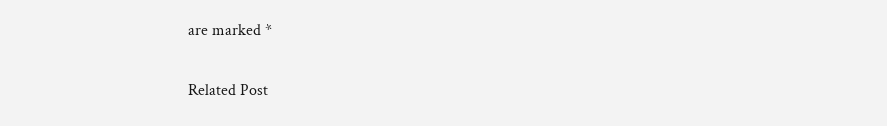are marked *

Related Post